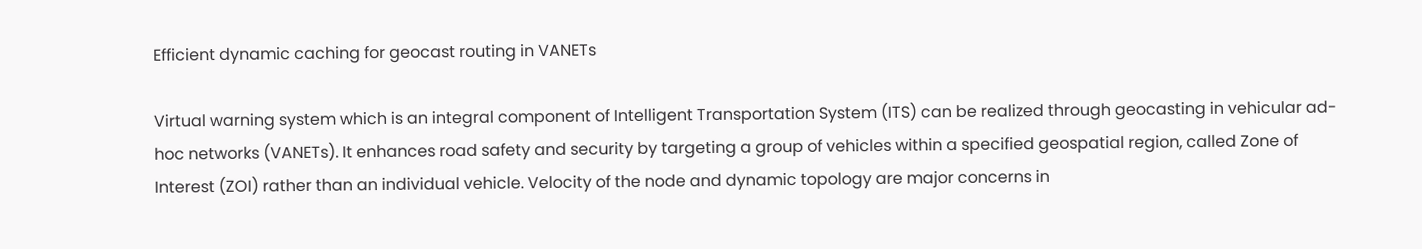Efficient dynamic caching for geocast routing in VANETs

Virtual warning system which is an integral component of Intelligent Transportation System (ITS) can be realized through geocasting in vehicular ad-hoc networks (VANETs). It enhances road safety and security by targeting a group of vehicles within a specified geospatial region, called Zone of Interest (ZOI) rather than an individual vehicle. Velocity of the node and dynamic topology are major concerns in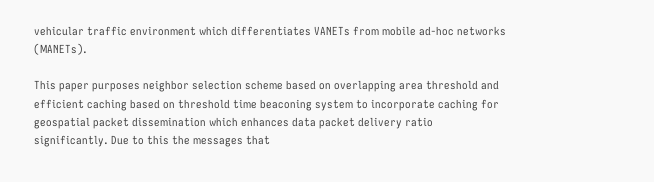vehicular traffic environment which differentiates VANETs from mobile ad-hoc networks (MANETs).

This paper purposes neighbor selection scheme based on overlapping area threshold and efficient caching based on threshold time beaconing system to incorporate caching for geospatial packet dissemination which enhances data packet delivery ratio significantly. Due to this the messages that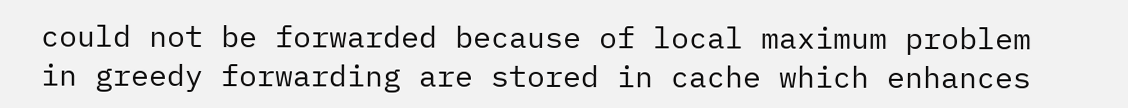could not be forwarded because of local maximum problem in greedy forwarding are stored in cache which enhances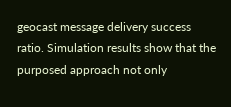geocast message delivery success ratio. Simulation results show that the purposed approach not only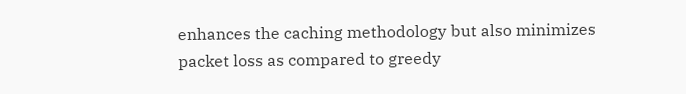enhances the caching methodology but also minimizes packet loss as compared to greedy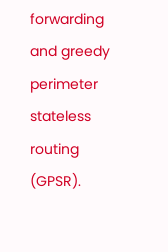forwarding and greedy perimeter stateless routing (GPSR).